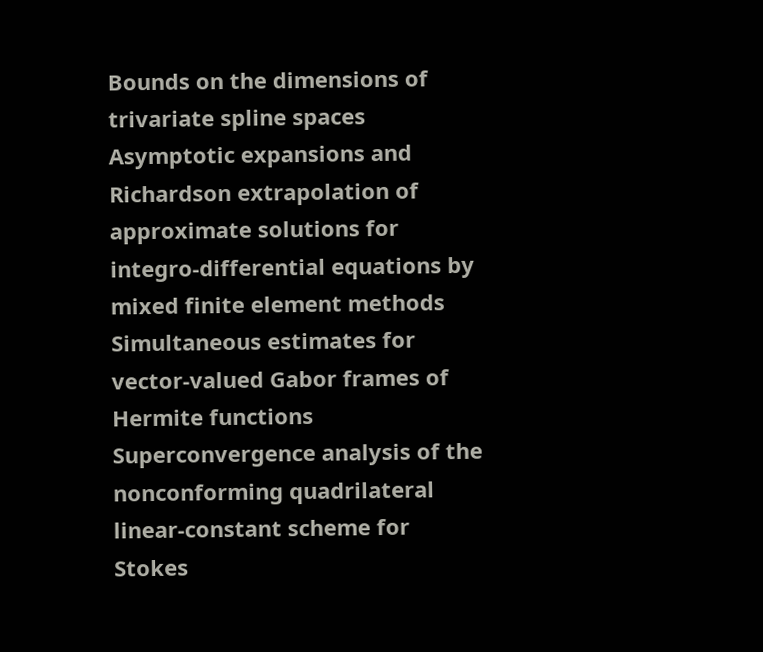Bounds on the dimensions of trivariate spline spaces
Asymptotic expansions and Richardson extrapolation of approximate solutions for integro-differential equations by mixed finite element methods
Simultaneous estimates for vector-valued Gabor frames of Hermite functions
Superconvergence analysis of the nonconforming quadrilateral linear-constant scheme for Stokes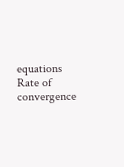equations
Rate of convergence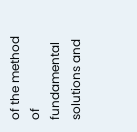of the method of fundamental solutions and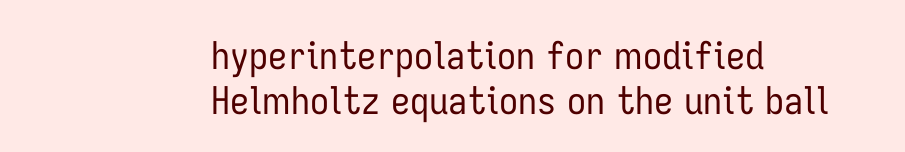hyperinterpolation for modified Helmholtz equations on the unit ball